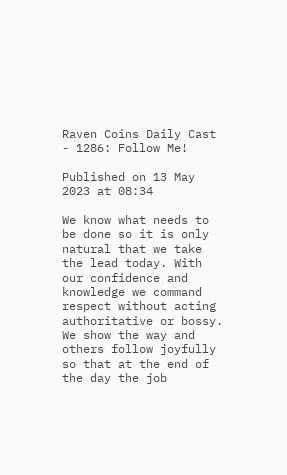Raven Coins Daily Cast - 1286: Follow Me!

Published on 13 May 2023 at 08:34

We know what needs to be done so it is only natural that we take the lead today. With our confidence and knowledge we command respect without acting authoritative or bossy. We show the way and others follow joyfully so that at the end of the day the job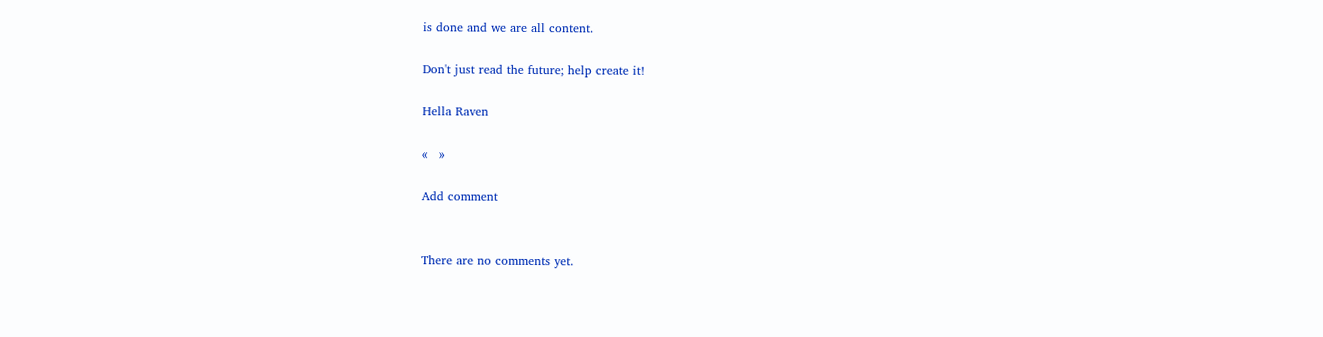is done and we are all content.

Don't just read the future; help create it!

Hella Raven

«   »

Add comment


There are no comments yet.